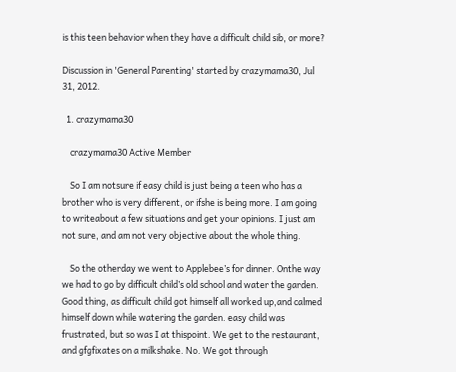is this teen behavior when they have a difficult child sib, or more?

Discussion in 'General Parenting' started by crazymama30, Jul 31, 2012.

  1. crazymama30

    crazymama30 Active Member

    So I am notsure if easy child is just being a teen who has a brother who is very different, or ifshe is being more. I am going to writeabout a few situations and get your opinions. I just am not sure, and am not very objective about the whole thing.

    So the otherday we went to Applebee’s for dinner. Onthe way we had to go by difficult child’s old school and water the garden. Good thing, as difficult child got himself all worked up,and calmed himself down while watering the garden. easy child was frustrated, but so was I at thispoint. We get to the restaurant, and gfgfixates on a milkshake. No. We got through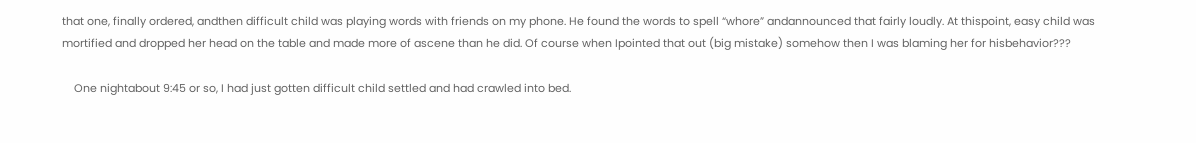that one, finally ordered, andthen difficult child was playing words with friends on my phone. He found the words to spell “whore” andannounced that fairly loudly. At thispoint, easy child was mortified and dropped her head on the table and made more of ascene than he did. Of course when Ipointed that out (big mistake) somehow then I was blaming her for hisbehavior???

    One nightabout 9:45 or so, I had just gotten difficult child settled and had crawled into bed.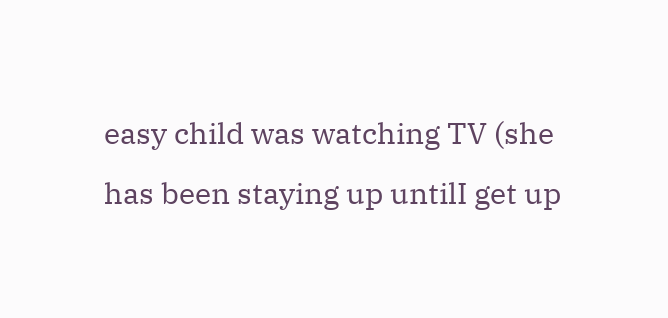easy child was watching TV (she has been staying up untilI get up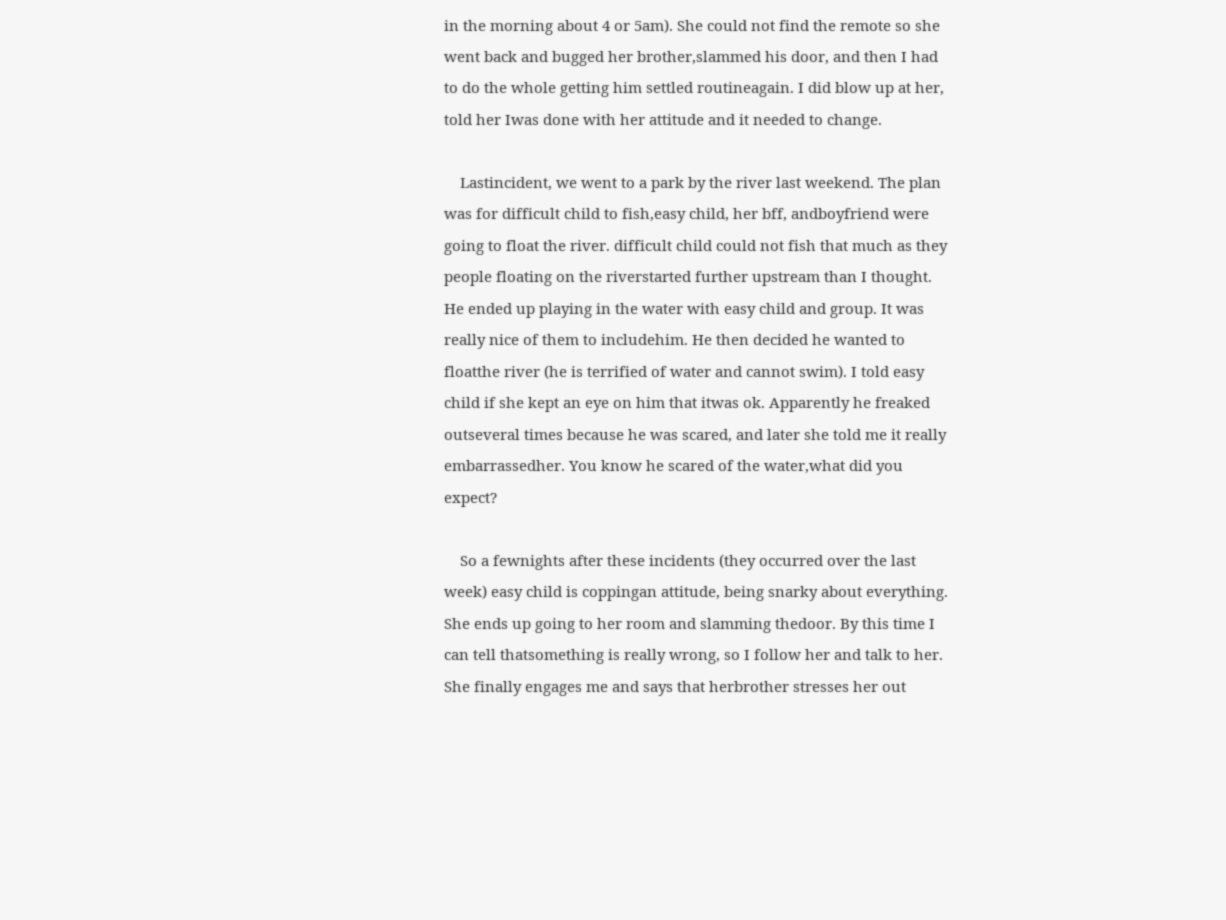in the morning about 4 or 5am). She could not find the remote so she went back and bugged her brother,slammed his door, and then I had to do the whole getting him settled routineagain. I did blow up at her, told her Iwas done with her attitude and it needed to change.

    Lastincident, we went to a park by the river last weekend. The plan was for difficult child to fish,easy child, her bff, andboyfriend were going to float the river. difficult child could not fish that much as they people floating on the riverstarted further upstream than I thought. He ended up playing in the water with easy child and group. It was really nice of them to includehim. He then decided he wanted to floatthe river (he is terrified of water and cannot swim). I told easy child if she kept an eye on him that itwas ok. Apparently he freaked outseveral times because he was scared, and later she told me it really embarrassedher. You know he scared of the water,what did you expect?

    So a fewnights after these incidents (they occurred over the last week) easy child is coppingan attitude, being snarky about everything. She ends up going to her room and slamming thedoor. By this time I can tell thatsomething is really wrong, so I follow her and talk to her. She finally engages me and says that herbrother stresses her out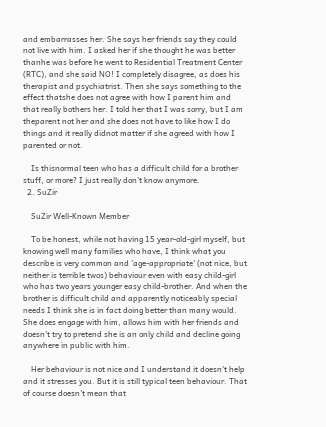and embarrasses her. She says her friends say they could not live with him. I asked her if she thought he was better thanhe was before he went to Residential Treatment Center (RTC), and she said NO! I completely disagree, as does his therapist and psychiatrist. Then she says something to the effect thatshe does not agree with how I parent him and that really bothers her. I told her that I was sorry, but I am theparent not her and she does not have to like how I do things and it really didnot matter if she agreed with how I parented or not.

    Is thisnormal teen who has a difficult child for a brother stuff, or more? I just really don’t know anymore.
  2. SuZir

    SuZir Well-Known Member

    To be honest, while not having 15 year-old-girl myself, but knowing well many families who have, I think what you describe is very common and 'age-appropriate' (not nice, but neither is terrible twos) behaviour even with easy child-girl who has two years younger easy child-brother. And when the brother is difficult child and apparently noticeably special needs I think she is in fact doing better than many would. She does engage with him, allows him with her friends and doesn't try to pretend she is an only child and decline going anywhere in public with him.

    Her behaviour is not nice and I understand it doesn't help and it stresses you. But it is still typical teen behaviour. That of course doesn't mean that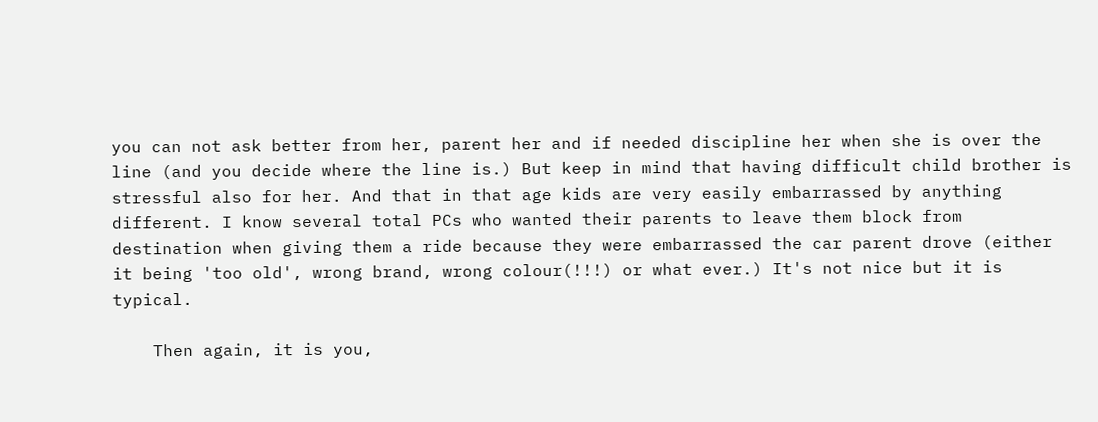you can not ask better from her, parent her and if needed discipline her when she is over the line (and you decide where the line is.) But keep in mind that having difficult child brother is stressful also for her. And that in that age kids are very easily embarrassed by anything different. I know several total PCs who wanted their parents to leave them block from destination when giving them a ride because they were embarrassed the car parent drove (either it being 'too old', wrong brand, wrong colour(!!!) or what ever.) It's not nice but it is typical.

    Then again, it is you,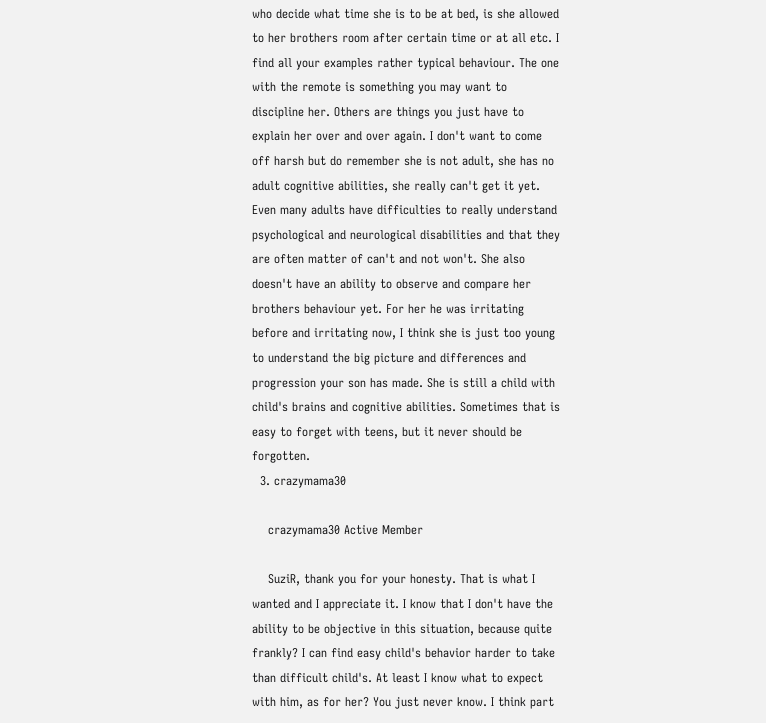who decide what time she is to be at bed, is she allowed to her brothers room after certain time or at all etc. I find all your examples rather typical behaviour. The one with the remote is something you may want to discipline her. Others are things you just have to explain her over and over again. I don't want to come off harsh but do remember she is not adult, she has no adult cognitive abilities, she really can't get it yet. Even many adults have difficulties to really understand psychological and neurological disabilities and that they are often matter of can't and not won't. She also doesn't have an ability to observe and compare her brothers behaviour yet. For her he was irritating before and irritating now, I think she is just too young to understand the big picture and differences and progression your son has made. She is still a child with child's brains and cognitive abilities. Sometimes that is easy to forget with teens, but it never should be forgotten.
  3. crazymama30

    crazymama30 Active Member

    SuziR, thank you for your honesty. That is what I wanted and I appreciate it. I know that I don't have the ability to be objective in this situation, because quite frankly? I can find easy child's behavior harder to take than difficult child's. At least I know what to expect with him, as for her? You just never know. I think part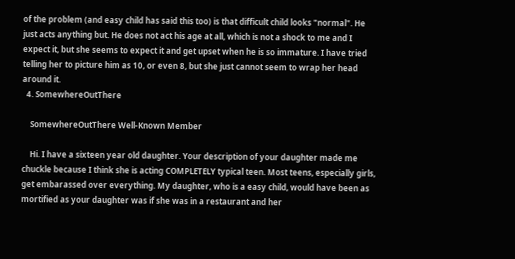of the problem (and easy child has said this too) is that difficult child looks "normal". He just acts anything but. He does not act his age at all, which is not a shock to me and I expect it, but she seems to expect it and get upset when he is so immature. I have tried telling her to picture him as 10, or even 8, but she just cannot seem to wrap her head around it.
  4. SomewhereOutThere

    SomewhereOutThere Well-Known Member

    Hi. I have a sixteen year old daughter. Your description of your daughter made me chuckle because I think she is acting COMPLETELY typical teen. Most teens, especially girls, get embarassed over everything. My daughter, who is a easy child, would have been as mortified as your daughter was if she was in a restaurant and her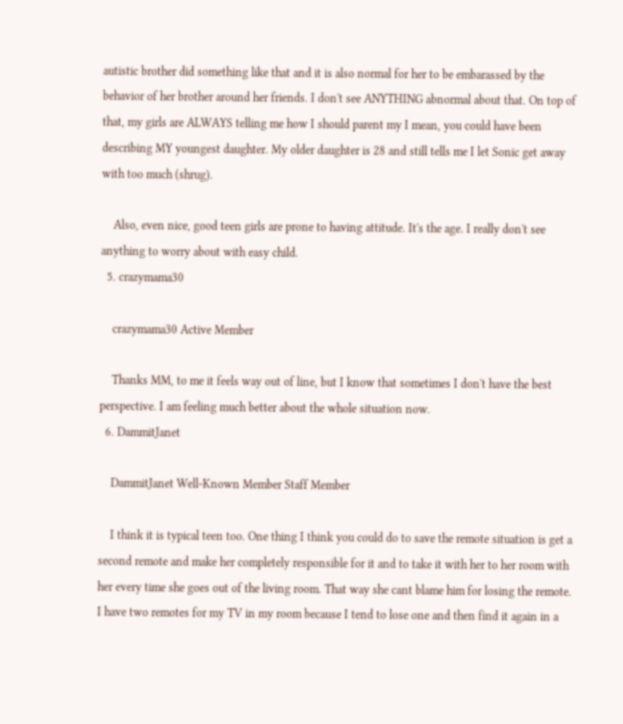autistic brother did something like that and it is also normal for her to be embarassed by the behavior of her brother around her friends. I don't see ANYTHING abnormal about that. On top of that, my girls are ALWAYS telling me how I should parent my I mean, you could have been describing MY youngest daughter. My older daughter is 28 and still tells me I let Sonic get away with too much (shrug).

    Also, even nice, good teen girls are prone to having attitude. It's the age. I really don't see anything to worry about with easy child.
  5. crazymama30

    crazymama30 Active Member

    Thanks MM, to me it feels way out of line, but I know that sometimes I don't have the best perspective. I am feeling much better about the whole situation now.
  6. DammitJanet

    DammitJanet Well-Known Member Staff Member

    I think it is typical teen too. One thing I think you could do to save the remote situation is get a second remote and make her completely responsible for it and to take it with her to her room with her every time she goes out of the living room. That way she cant blame him for losing the remote. I have two remotes for my TV in my room because I tend to lose one and then find it again in a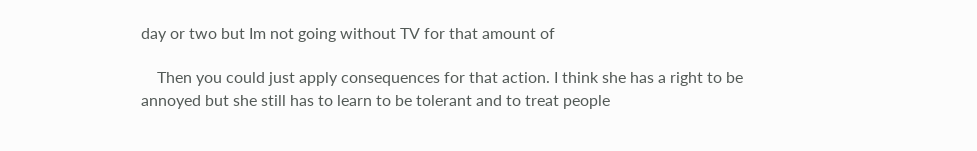day or two but Im not going without TV for that amount of

    Then you could just apply consequences for that action. I think she has a right to be annoyed but she still has to learn to be tolerant and to treat people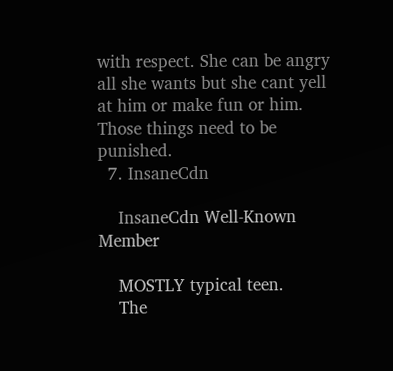with respect. She can be angry all she wants but she cant yell at him or make fun or him. Those things need to be punished.
  7. InsaneCdn

    InsaneCdn Well-Known Member

    MOSTLY typical teen.
    The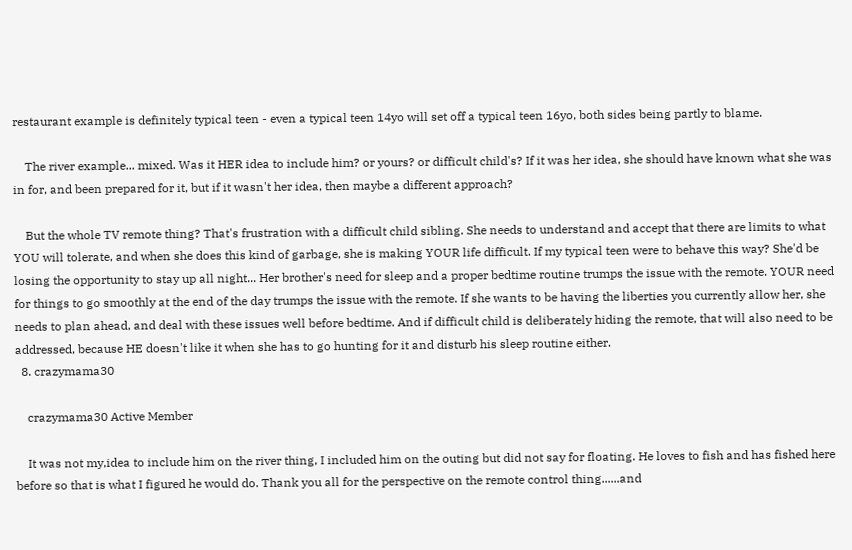restaurant example is definitely typical teen - even a typical teen 14yo will set off a typical teen 16yo, both sides being partly to blame.

    The river example... mixed. Was it HER idea to include him? or yours? or difficult child's? If it was her idea, she should have known what she was in for, and been prepared for it, but if it wasn't her idea, then maybe a different approach?

    But the whole TV remote thing? That's frustration with a difficult child sibling. She needs to understand and accept that there are limits to what YOU will tolerate, and when she does this kind of garbage, she is making YOUR life difficult. If my typical teen were to behave this way? She'd be losing the opportunity to stay up all night... Her brother's need for sleep and a proper bedtime routine trumps the issue with the remote. YOUR need for things to go smoothly at the end of the day trumps the issue with the remote. If she wants to be having the liberties you currently allow her, she needs to plan ahead, and deal with these issues well before bedtime. And if difficult child is deliberately hiding the remote, that will also need to be addressed, because HE doesn't like it when she has to go hunting for it and disturb his sleep routine either.
  8. crazymama30

    crazymama30 Active Member

    It was not my,idea to include him on the river thing, I included him on the outing but did not say for floating. He loves to fish and has fished here before so that is what I figured he would do. Thank you all for the perspective on the remote control thing......and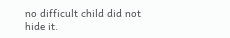no difficult child did not hide it.